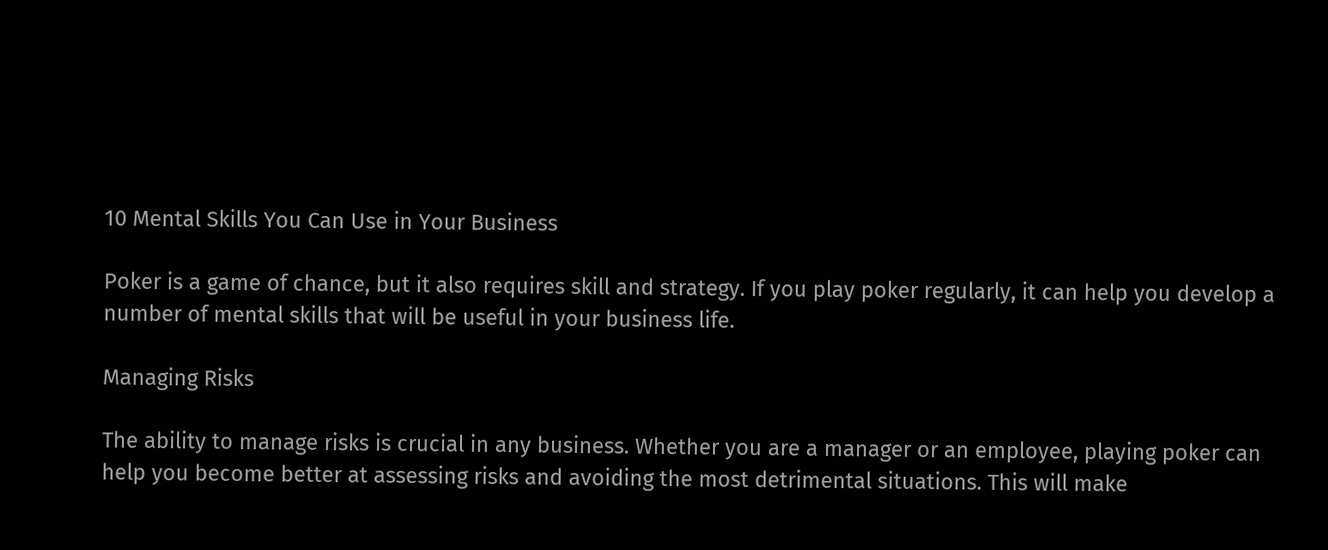10 Mental Skills You Can Use in Your Business

Poker is a game of chance, but it also requires skill and strategy. If you play poker regularly, it can help you develop a number of mental skills that will be useful in your business life.

Managing Risks

The ability to manage risks is crucial in any business. Whether you are a manager or an employee, playing poker can help you become better at assessing risks and avoiding the most detrimental situations. This will make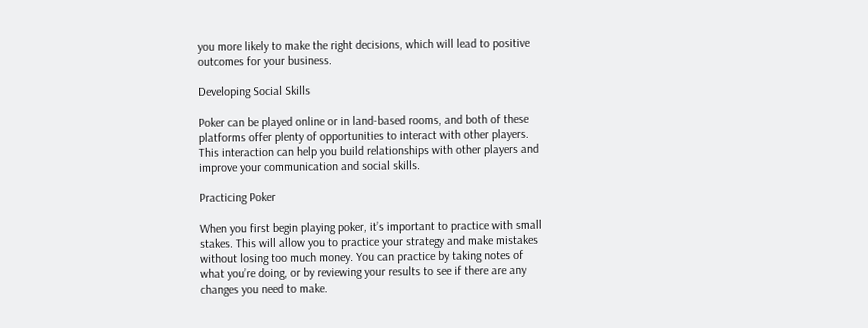you more likely to make the right decisions, which will lead to positive outcomes for your business.

Developing Social Skills

Poker can be played online or in land-based rooms, and both of these platforms offer plenty of opportunities to interact with other players. This interaction can help you build relationships with other players and improve your communication and social skills.

Practicing Poker

When you first begin playing poker, it’s important to practice with small stakes. This will allow you to practice your strategy and make mistakes without losing too much money. You can practice by taking notes of what you’re doing, or by reviewing your results to see if there are any changes you need to make.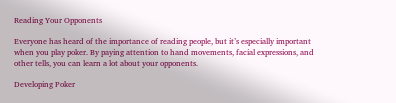Reading Your Opponents

Everyone has heard of the importance of reading people, but it’s especially important when you play poker. By paying attention to hand movements, facial expressions, and other tells, you can learn a lot about your opponents.

Developing Poker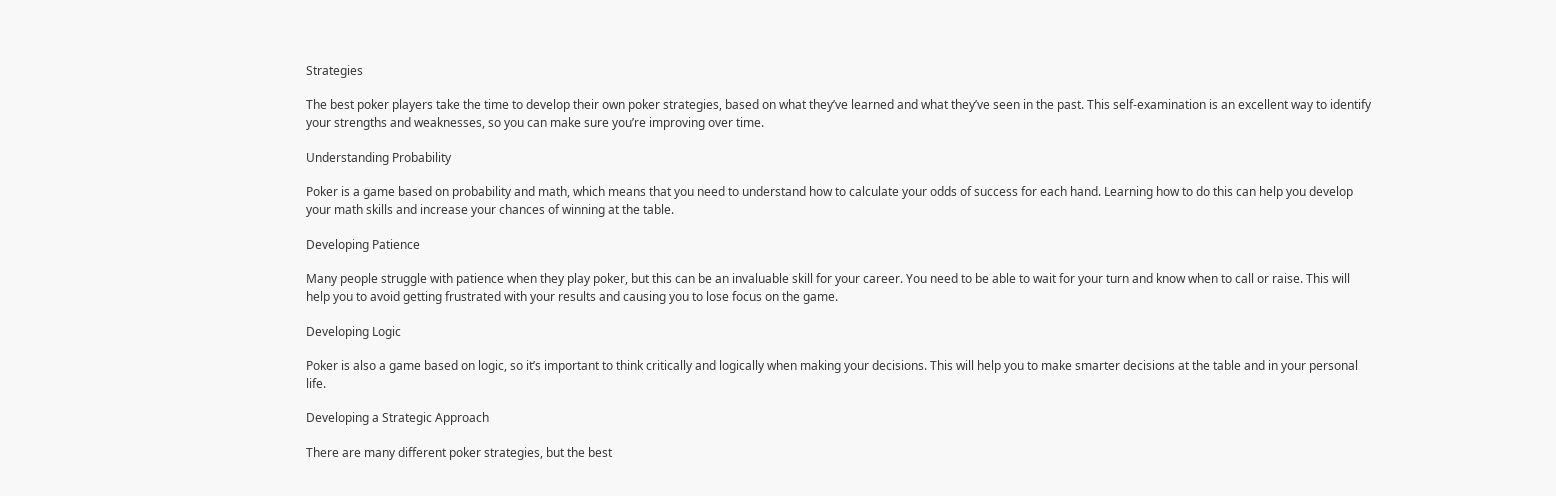Strategies

The best poker players take the time to develop their own poker strategies, based on what they’ve learned and what they’ve seen in the past. This self-examination is an excellent way to identify your strengths and weaknesses, so you can make sure you’re improving over time.

Understanding Probability

Poker is a game based on probability and math, which means that you need to understand how to calculate your odds of success for each hand. Learning how to do this can help you develop your math skills and increase your chances of winning at the table.

Developing Patience

Many people struggle with patience when they play poker, but this can be an invaluable skill for your career. You need to be able to wait for your turn and know when to call or raise. This will help you to avoid getting frustrated with your results and causing you to lose focus on the game.

Developing Logic

Poker is also a game based on logic, so it’s important to think critically and logically when making your decisions. This will help you to make smarter decisions at the table and in your personal life.

Developing a Strategic Approach

There are many different poker strategies, but the best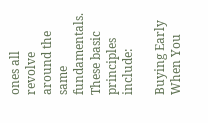ones all revolve around the same fundamentals. These basic principles include:

Buying Early When You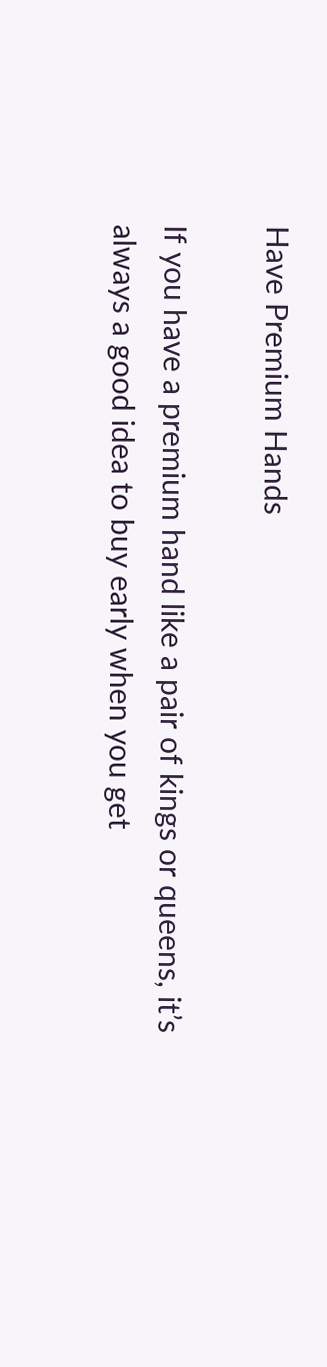Have Premium Hands

If you have a premium hand like a pair of kings or queens, it’s always a good idea to buy early when you get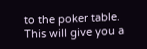to the poker table. This will give you a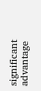significant advantage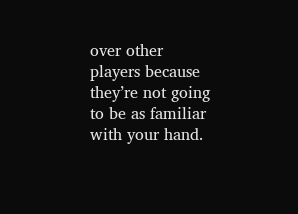over other players because they’re not going to be as familiar with your hand.